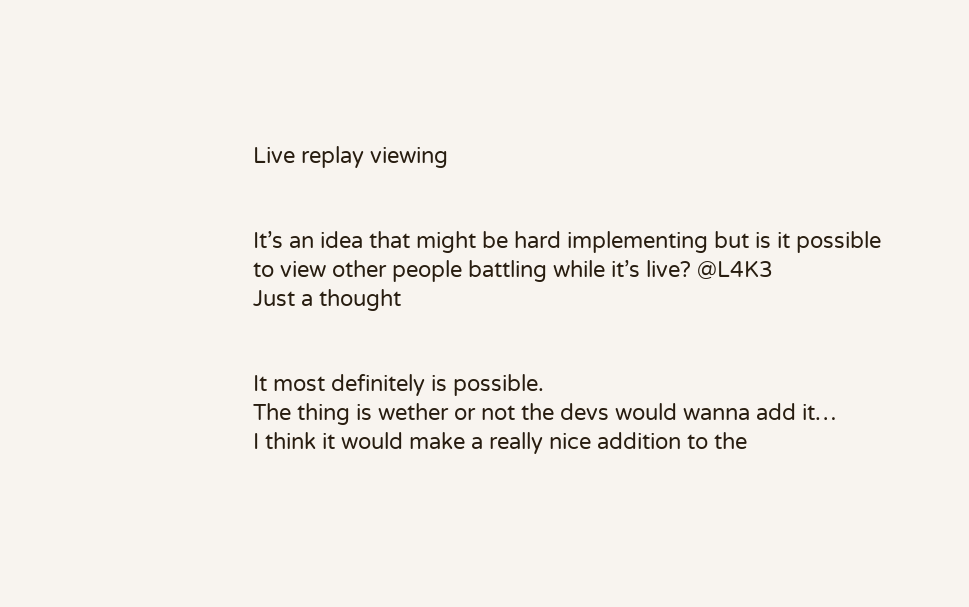Live replay viewing


It’s an idea that might be hard implementing but is it possible to view other people battling while it’s live? @L4K3
Just a thought


It most definitely is possible.
The thing is wether or not the devs would wanna add it…
I think it would make a really nice addition to the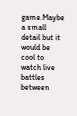game.Maybe a small detail but it would be cool to watch live battles between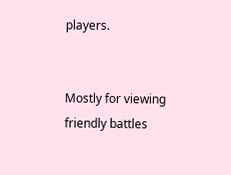players.


Mostly for viewing friendly battles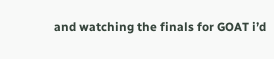and watching the finals for GOAT i’d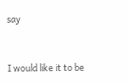say


I would like it to be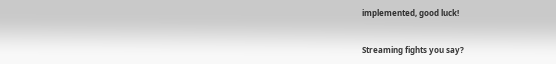implemented, good luck!


Streaming fights you say?